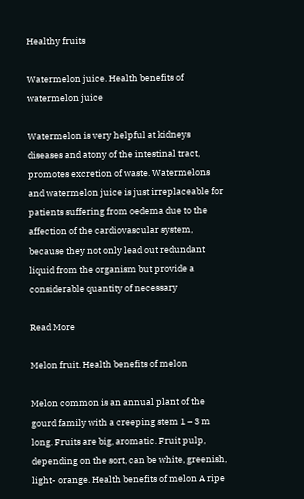Healthy fruits

Watermelon juice. Health benefits of watermelon juice

Watermelon is very helpful at kidneys diseases and atony of the intestinal tract, promotes excretion of waste. Watermelons and watermelon juice is just irreplaceable for patients suffering from oedema due to the affection of the cardiovascular system, because they not only lead out redundant liquid from the organism but provide a considerable quantity of necessary

Read More

Melon fruit. Health benefits of melon

Melon common is an annual plant of the gourd family with a creeping stem 1 – 3 m long. Fruits are big, aromatic. Fruit pulp, depending on the sort, can be white, greenish, light- orange. Health benefits of melon A ripe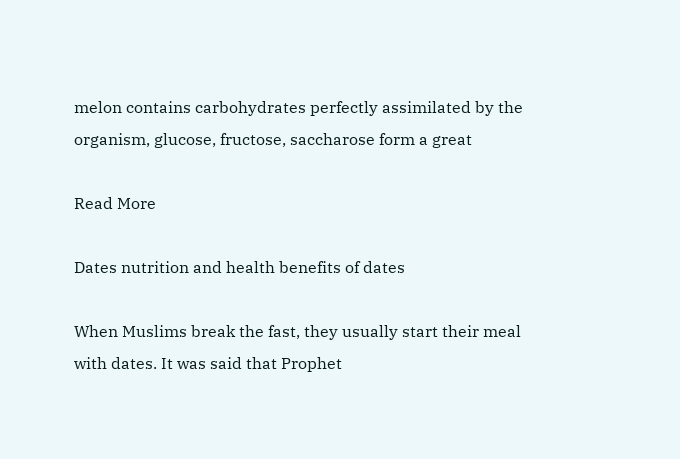melon contains carbohydrates perfectly assimilated by the organism, glucose, fructose, saccharose form a great

Read More

Dates nutrition and health benefits of dates

When Muslims break the fast, they usually start their meal with dates. It was said that Prophet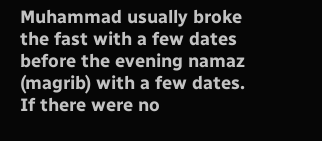Muhammad usually broke the fast with a few dates before the evening namaz (magrib) with a few dates. If there were no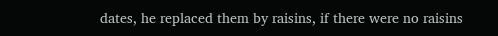dates, he replaced them by raisins, if there were no raisins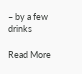– by a few drinks

Read More